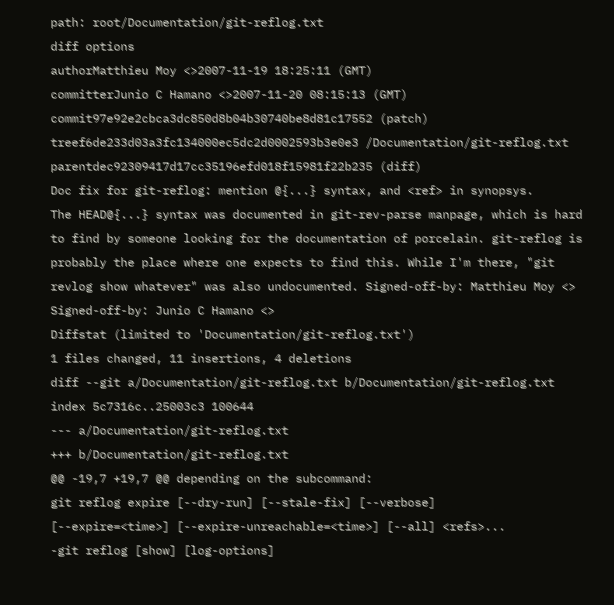path: root/Documentation/git-reflog.txt
diff options
authorMatthieu Moy <>2007-11-19 18:25:11 (GMT)
committerJunio C Hamano <>2007-11-20 08:15:13 (GMT)
commit97e92e2cbca3dc850d8b04b30740be8d81c17552 (patch)
treef6de233d03a3fc134000ec5dc2d0002593b3e0e3 /Documentation/git-reflog.txt
parentdec92309417d17cc35196efd018f15981f22b235 (diff)
Doc fix for git-reflog: mention @{...} syntax, and <ref> in synopsys.
The HEAD@{...} syntax was documented in git-rev-parse manpage, which is hard to find by someone looking for the documentation of porcelain. git-reflog is probably the place where one expects to find this. While I'm there, "git revlog show whatever" was also undocumented. Signed-off-by: Matthieu Moy <> Signed-off-by: Junio C Hamano <>
Diffstat (limited to 'Documentation/git-reflog.txt')
1 files changed, 11 insertions, 4 deletions
diff --git a/Documentation/git-reflog.txt b/Documentation/git-reflog.txt
index 5c7316c..25003c3 100644
--- a/Documentation/git-reflog.txt
+++ b/Documentation/git-reflog.txt
@@ -19,7 +19,7 @@ depending on the subcommand:
git reflog expire [--dry-run] [--stale-fix] [--verbose]
[--expire=<time>] [--expire-unreachable=<time>] [--all] <refs>...
-git reflog [show] [log-options]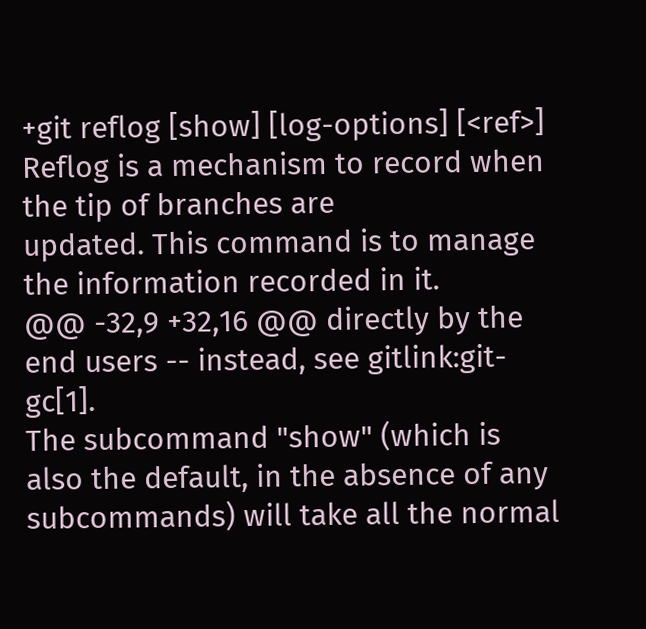+git reflog [show] [log-options] [<ref>]
Reflog is a mechanism to record when the tip of branches are
updated. This command is to manage the information recorded in it.
@@ -32,9 +32,16 @@ directly by the end users -- instead, see gitlink:git-gc[1].
The subcommand "show" (which is also the default, in the absence of any
subcommands) will take all the normal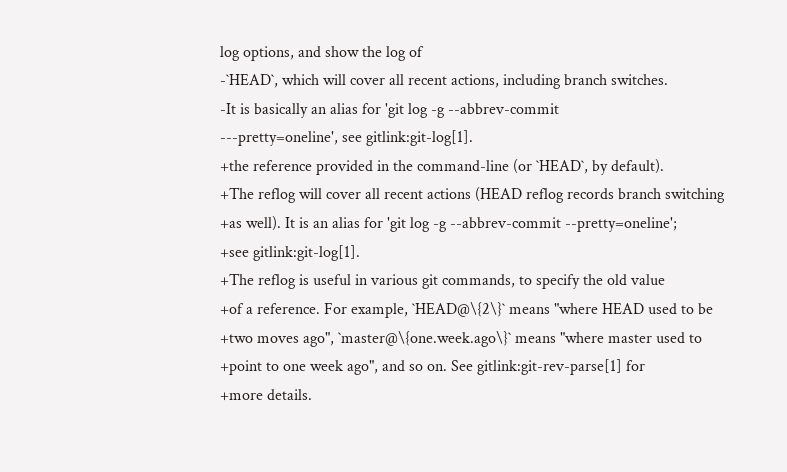log options, and show the log of
-`HEAD`, which will cover all recent actions, including branch switches.
-It is basically an alias for 'git log -g --abbrev-commit
---pretty=oneline', see gitlink:git-log[1].
+the reference provided in the command-line (or `HEAD`, by default).
+The reflog will cover all recent actions (HEAD reflog records branch switching
+as well). It is an alias for 'git log -g --abbrev-commit --pretty=oneline';
+see gitlink:git-log[1].
+The reflog is useful in various git commands, to specify the old value
+of a reference. For example, `HEAD@\{2\}` means "where HEAD used to be
+two moves ago", `master@\{one.week.ago\}` means "where master used to
+point to one week ago", and so on. See gitlink:git-rev-parse[1] for
+more details.